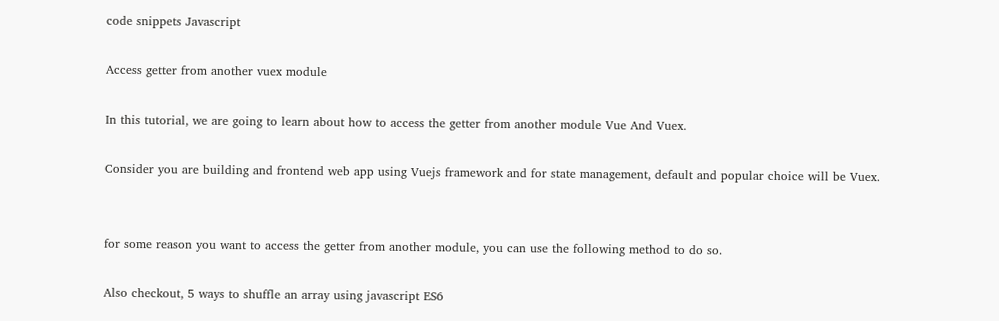code snippets Javascript

Access getter from another vuex module

In this tutorial, we are going to learn about how to access the getter from another module Vue And Vuex.

Consider you are building and frontend web app using Vuejs framework and for state management, default and popular choice will be Vuex.


for some reason you want to access the getter from another module, you can use the following method to do so.

Also checkout, 5 ways to shuffle an array using javascript ES6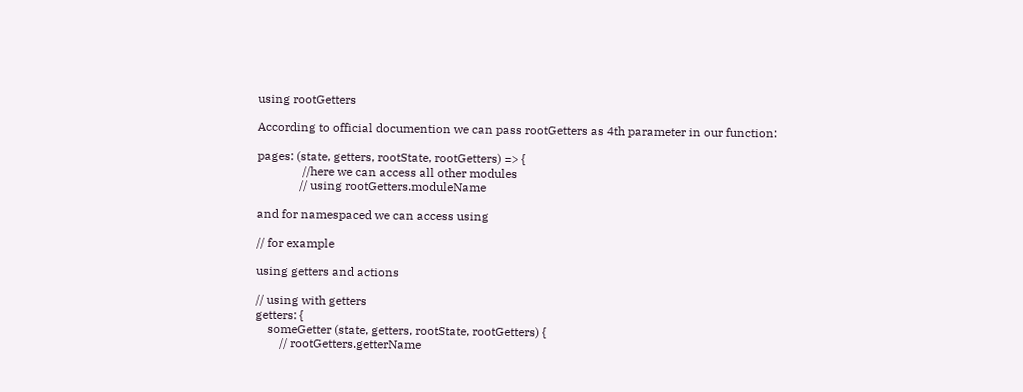using rootGetters

According to official documention we can pass rootGetters as 4th parameter in our function:

pages: (state, getters, rootState, rootGetters) => {
               //here we can access all other modules
              // using rootGetters.moduleName

and for namespaced we can access using

// for example

using getters and actions

// using with getters
getters: {
    someGetter (state, getters, rootState, rootGetters) {
        // rootGetters.getterName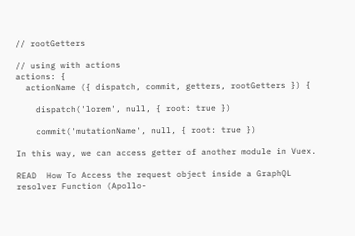// rootGetters

// using with actions
actions: {
  actionName ({ dispatch, commit, getters, rootGetters }) {

    dispatch('lorem', null, { root: true })

    commit('mutationName', null, { root: true })

In this way, we can access getter of another module in Vuex.

READ  How To Access the request object inside a GraphQL resolver Function (Apollo-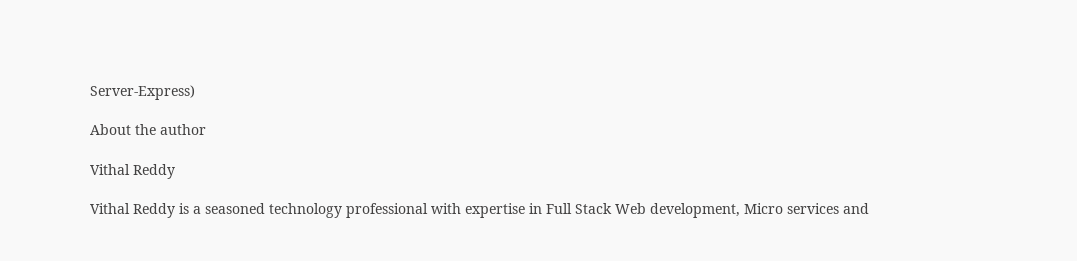Server-Express)

About the author

Vithal Reddy

Vithal Reddy is a seasoned technology professional with expertise in Full Stack Web development, Micro services and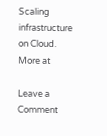Scaling infrastructure on Cloud.
More at

Leave a Comment